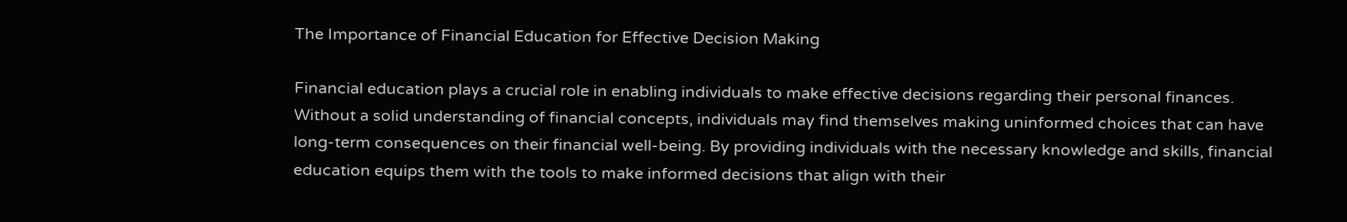The Importance of Financial Education for Effective Decision Making

Financial education plays a crucial role in enabling individuals to make effective decisions regarding their personal finances. Without a solid understanding of financial concepts, individuals may find themselves making uninformed choices that can have long-term consequences on their financial well-being. By providing individuals with the necessary knowledge and skills, financial education equips them with the tools to make informed decisions that align with their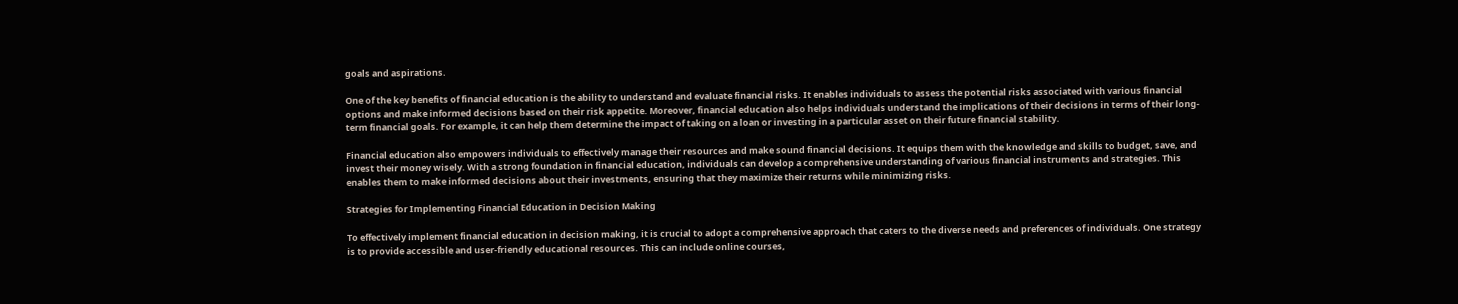goals and aspirations.

One of the key benefits of financial education is the ability to understand and evaluate financial risks. It enables individuals to assess the potential risks associated with various financial options and make informed decisions based on their risk appetite. Moreover, financial education also helps individuals understand the implications of their decisions in terms of their long-term financial goals. For example, it can help them determine the impact of taking on a loan or investing in a particular asset on their future financial stability.

Financial education also empowers individuals to effectively manage their resources and make sound financial decisions. It equips them with the knowledge and skills to budget, save, and invest their money wisely. With a strong foundation in financial education, individuals can develop a comprehensive understanding of various financial instruments and strategies. This enables them to make informed decisions about their investments, ensuring that they maximize their returns while minimizing risks.

Strategies for Implementing Financial Education in Decision Making

To effectively implement financial education in decision making, it is crucial to adopt a comprehensive approach that caters to the diverse needs and preferences of individuals. One strategy is to provide accessible and user-friendly educational resources. This can include online courses,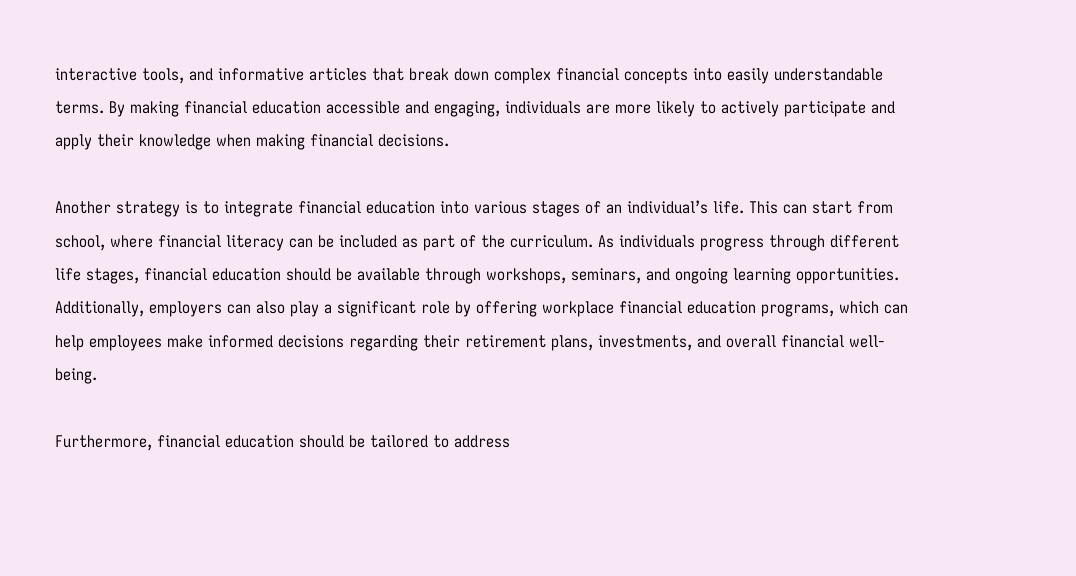interactive tools, and informative articles that break down complex financial concepts into easily understandable terms. By making financial education accessible and engaging, individuals are more likely to actively participate and apply their knowledge when making financial decisions.

Another strategy is to integrate financial education into various stages of an individual’s life. This can start from school, where financial literacy can be included as part of the curriculum. As individuals progress through different life stages, financial education should be available through workshops, seminars, and ongoing learning opportunities. Additionally, employers can also play a significant role by offering workplace financial education programs, which can help employees make informed decisions regarding their retirement plans, investments, and overall financial well-being.

Furthermore, financial education should be tailored to address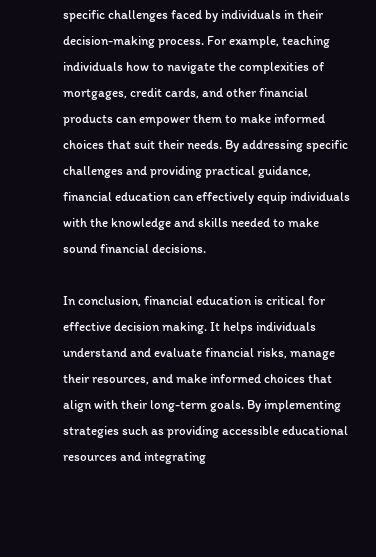specific challenges faced by individuals in their decision-making process. For example, teaching individuals how to navigate the complexities of mortgages, credit cards, and other financial products can empower them to make informed choices that suit their needs. By addressing specific challenges and providing practical guidance, financial education can effectively equip individuals with the knowledge and skills needed to make sound financial decisions.

In conclusion, financial education is critical for effective decision making. It helps individuals understand and evaluate financial risks, manage their resources, and make informed choices that align with their long-term goals. By implementing strategies such as providing accessible educational resources and integrating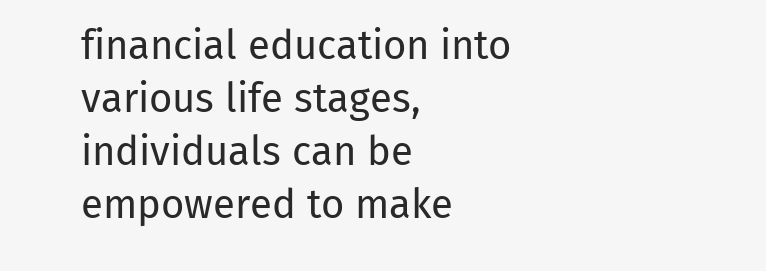financial education into various life stages, individuals can be empowered to make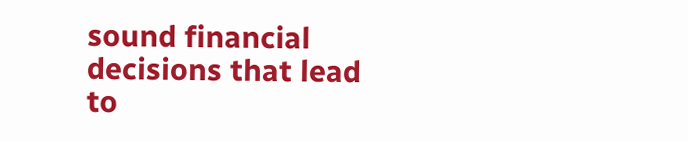sound financial decisions that lead to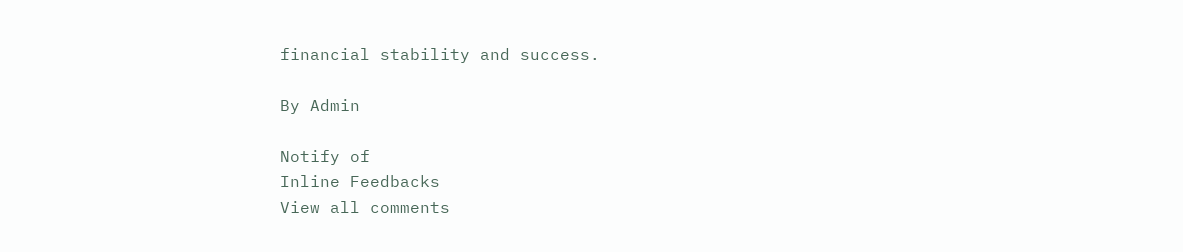financial stability and success.

By Admin

Notify of
Inline Feedbacks
View all comments